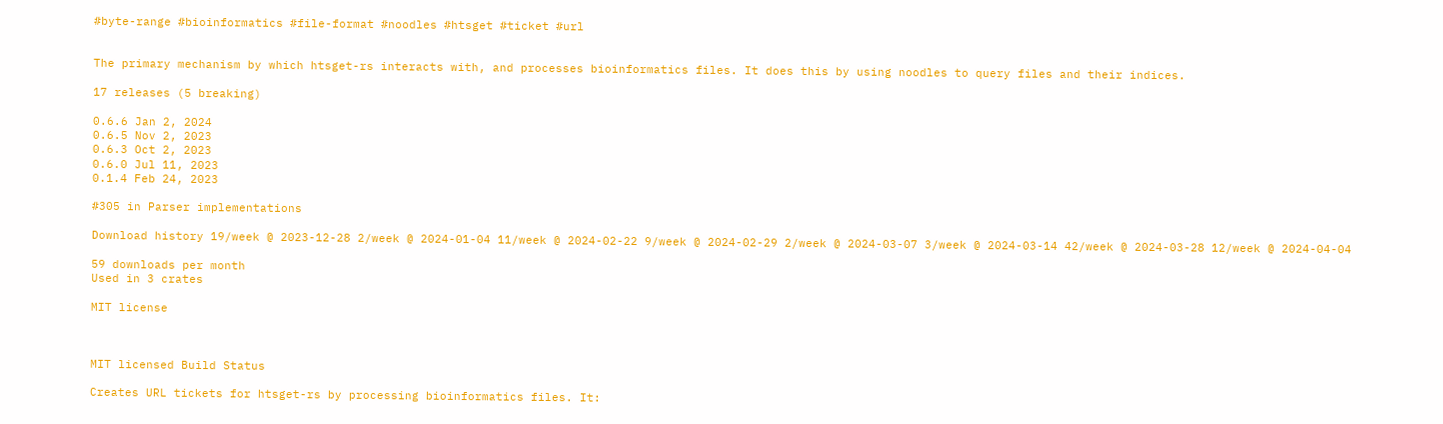#byte-range #bioinformatics #file-format #noodles #htsget #ticket #url


The primary mechanism by which htsget-rs interacts with, and processes bioinformatics files. It does this by using noodles to query files and their indices.

17 releases (5 breaking)

0.6.6 Jan 2, 2024
0.6.5 Nov 2, 2023
0.6.3 Oct 2, 2023
0.6.0 Jul 11, 2023
0.1.4 Feb 24, 2023

#305 in Parser implementations

Download history 19/week @ 2023-12-28 2/week @ 2024-01-04 11/week @ 2024-02-22 9/week @ 2024-02-29 2/week @ 2024-03-07 3/week @ 2024-03-14 42/week @ 2024-03-28 12/week @ 2024-04-04

59 downloads per month
Used in 3 crates

MIT license



MIT licensed Build Status

Creates URL tickets for htsget-rs by processing bioinformatics files. It: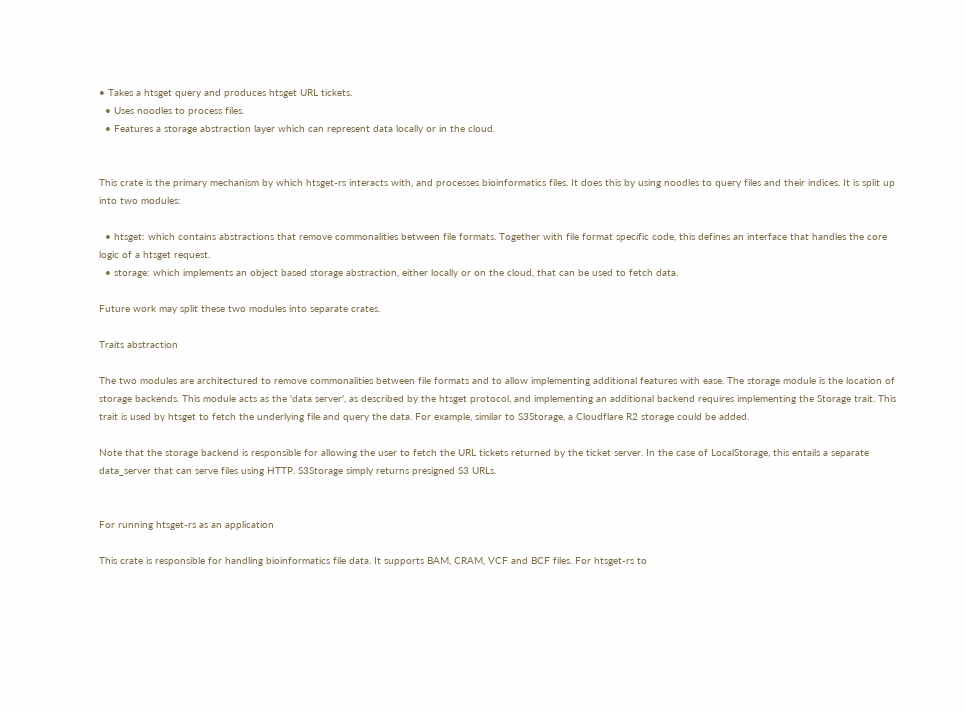• Takes a htsget query and produces htsget URL tickets.
  • Uses noodles to process files.
  • Features a storage abstraction layer which can represent data locally or in the cloud.


This crate is the primary mechanism by which htsget-rs interacts with, and processes bioinformatics files. It does this by using noodles to query files and their indices. It is split up into two modules:

  • htsget: which contains abstractions that remove commonalities between file formats. Together with file format specific code, this defines an interface that handles the core logic of a htsget request.
  • storage: which implements an object based storage abstraction, either locally or on the cloud, that can be used to fetch data.

Future work may split these two modules into separate crates.

Traits abstraction

The two modules are architectured to remove commonalities between file formats and to allow implementing additional features with ease. The storage module is the location of storage backends. This module acts as the 'data server', as described by the htsget protocol, and implementing an additional backend requires implementing the Storage trait. This trait is used by htsget to fetch the underlying file and query the data. For example, similar to S3Storage, a Cloudflare R2 storage could be added.

Note that the storage backend is responsible for allowing the user to fetch the URL tickets returned by the ticket server. In the case of LocalStorage, this entails a separate data_server that can serve files using HTTP. S3Storage simply returns presigned S3 URLs.


For running htsget-rs as an application

This crate is responsible for handling bioinformatics file data. It supports BAM, CRAM, VCF and BCF files. For htsget-rs to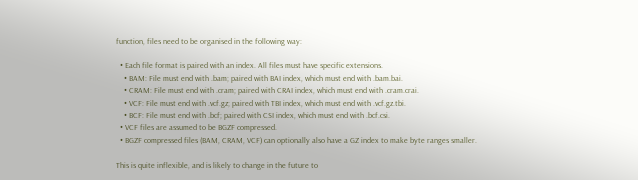function, files need to be organised in the following way:

  • Each file format is paired with an index. All files must have specific extensions.
    • BAM: File must end with .bam; paired with BAI index, which must end with .bam.bai.
    • CRAM: File must end with .cram; paired with CRAI index, which must end with .cram.crai.
    • VCF: File must end with .vcf.gz; paired with TBI index, which must end with .vcf.gz.tbi.
    • BCF: File must end with .bcf; paired with CSI index, which must end with .bcf.csi.
  • VCF files are assumed to be BGZF compressed.
  • BGZF compressed files (BAM, CRAM, VCF) can optionally also have a GZ index to make byte ranges smaller.

This is quite inflexible, and is likely to change in the future to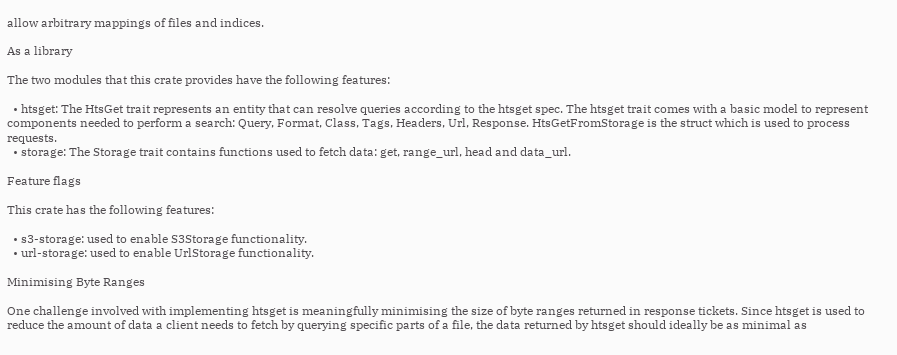allow arbitrary mappings of files and indices.

As a library

The two modules that this crate provides have the following features:

  • htsget: The HtsGet trait represents an entity that can resolve queries according to the htsget spec. The htsget trait comes with a basic model to represent components needed to perform a search: Query, Format, Class, Tags, Headers, Url, Response. HtsGetFromStorage is the struct which is used to process requests.
  • storage: The Storage trait contains functions used to fetch data: get, range_url, head and data_url.

Feature flags

This crate has the following features:

  • s3-storage: used to enable S3Storage functionality.
  • url-storage: used to enable UrlStorage functionality.

Minimising Byte Ranges

One challenge involved with implementing htsget is meaningfully minimising the size of byte ranges returned in response tickets. Since htsget is used to reduce the amount of data a client needs to fetch by querying specific parts of a file, the data returned by htsget should ideally be as minimal as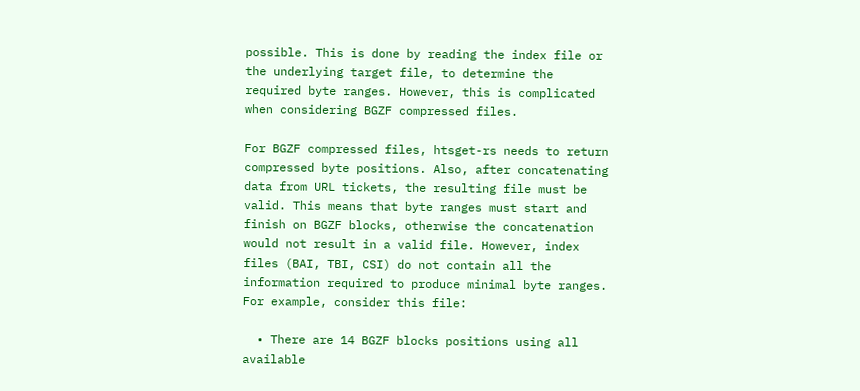possible. This is done by reading the index file or the underlying target file, to determine the required byte ranges. However, this is complicated when considering BGZF compressed files.

For BGZF compressed files, htsget-rs needs to return compressed byte positions. Also, after concatenating data from URL tickets, the resulting file must be valid. This means that byte ranges must start and finish on BGZF blocks, otherwise the concatenation would not result in a valid file. However, index files (BAI, TBI, CSI) do not contain all the information required to produce minimal byte ranges. For example, consider this file:

  • There are 14 BGZF blocks positions using all available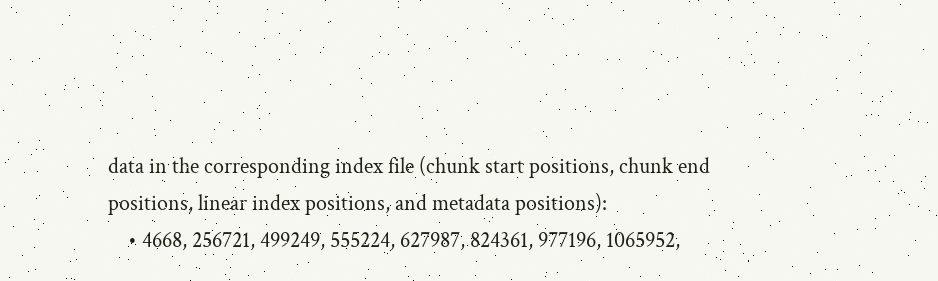data in the corresponding index file (chunk start positions, chunk end positions, linear index positions, and metadata positions):
    • 4668, 256721, 499249, 555224, 627987, 824361, 977196, 1065952,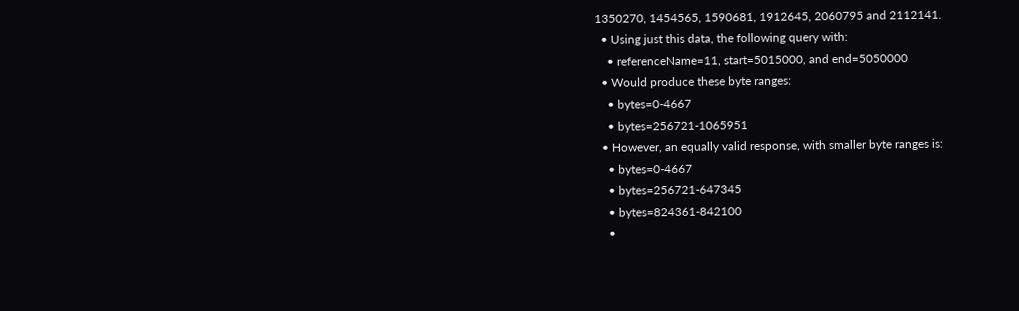1350270, 1454565, 1590681, 1912645, 2060795 and 2112141.
  • Using just this data, the following query with:
    • referenceName=11, start=5015000, and end=5050000
  • Would produce these byte ranges:
    • bytes=0-4667
    • bytes=256721-1065951
  • However, an equally valid response, with smaller byte ranges is:
    • bytes=0-4667
    • bytes=256721-647345
    • bytes=824361-842100
    •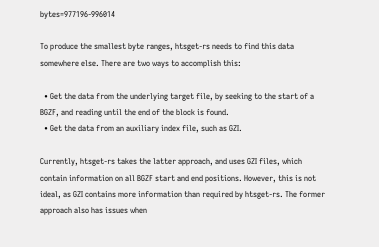bytes=977196-996014

To produce the smallest byte ranges, htsget-rs needs to find this data somewhere else. There are two ways to accomplish this:

  • Get the data from the underlying target file, by seeking to the start of a BGZF, and reading until the end of the block is found.
  • Get the data from an auxiliary index file, such as GZI.

Currently, htsget-rs takes the latter approach, and uses GZI files, which contain information on all BGZF start and end positions. However, this is not ideal, as GZI contains more information than required by htsget-rs. The former approach also has issues when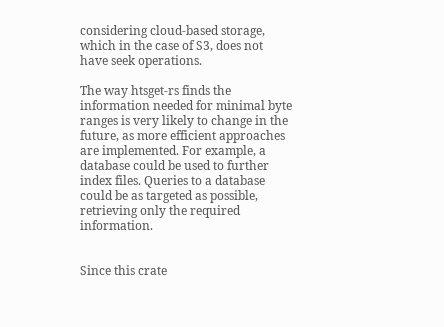considering cloud-based storage, which in the case of S3, does not have seek operations.

The way htsget-rs finds the information needed for minimal byte ranges is very likely to change in the future, as more efficient approaches are implemented. For example, a database could be used to further index files. Queries to a database could be as targeted as possible, retrieving only the required information.


Since this crate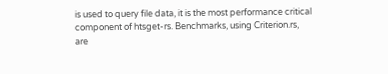is used to query file data, it is the most performance critical component of htsget-rs. Benchmarks, using Criterion.rs, are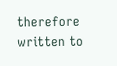therefore written to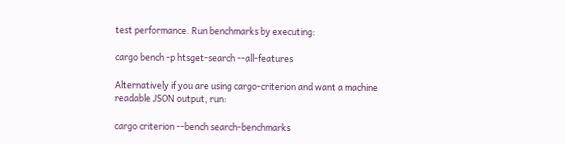test performance. Run benchmarks by executing:

cargo bench -p htsget-search --all-features

Alternatively if you are using cargo-criterion and want a machine readable JSON output, run:

cargo criterion --bench search-benchmarks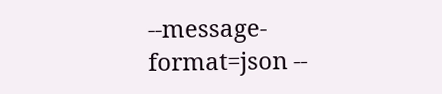--message-format=json --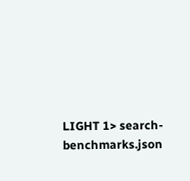LIGHT 1> search-benchmarks.json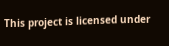This project is licensed under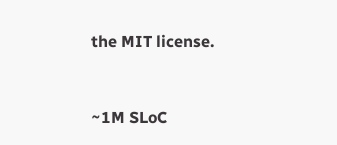the MIT license.


~1M SLoC